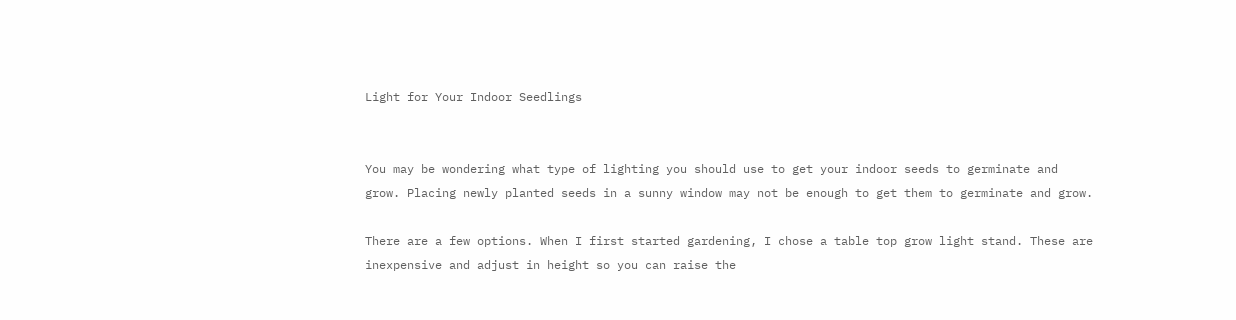Light for Your Indoor Seedlings


You may be wondering what type of lighting you should use to get your indoor seeds to germinate and grow. Placing newly planted seeds in a sunny window may not be enough to get them to germinate and grow.

There are a few options. When I first started gardening, I chose a table top grow light stand. These are inexpensive and adjust in height so you can raise the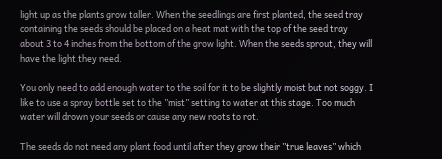light up as the plants grow taller. When the seedlings are first planted, the seed tray containing the seeds should be placed on a heat mat with the top of the seed tray about 3 to 4 inches from the bottom of the grow light. When the seeds sprout, they will have the light they need.

You only need to add enough water to the soil for it to be slightly moist but not soggy. I like to use a spray bottle set to the ”mist” setting to water at this stage. Too much water will drown your seeds or cause any new roots to rot.

The seeds do not need any plant food until after they grow their ”true leaves” which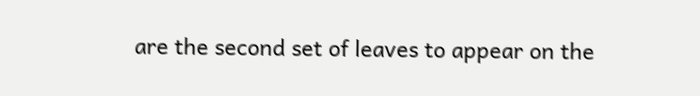are the second set of leaves to appear on the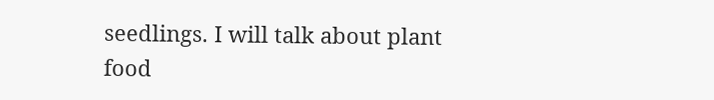seedlings. I will talk about plant food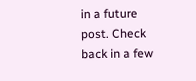in a future post. Check back in a few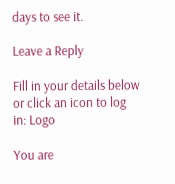days to see it.

Leave a Reply

Fill in your details below or click an icon to log in: Logo

You are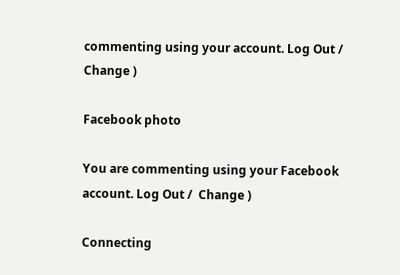commenting using your account. Log Out /  Change )

Facebook photo

You are commenting using your Facebook account. Log Out /  Change )

Connecting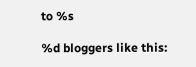to %s

%d bloggers like this: